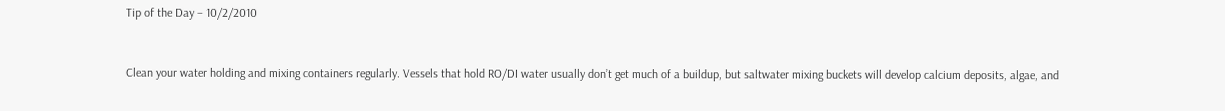Tip of the Day – 10/2/2010


Clean your water holding and mixing containers regularly. Vessels that hold RO/DI water usually don’t get much of a buildup, but saltwater mixing buckets will develop calcium deposits, algae, and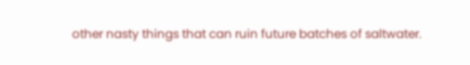other nasty things that can ruin future batches of saltwater.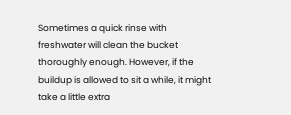Sometimes a quick rinse with freshwater will clean the bucket thoroughly enough. However, if the buildup is allowed to sit a while, it might take a little extra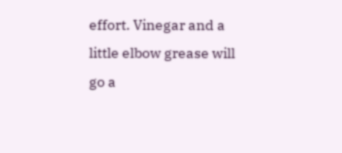effort. Vinegar and a little elbow grease will go a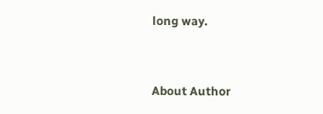long way.


About Author